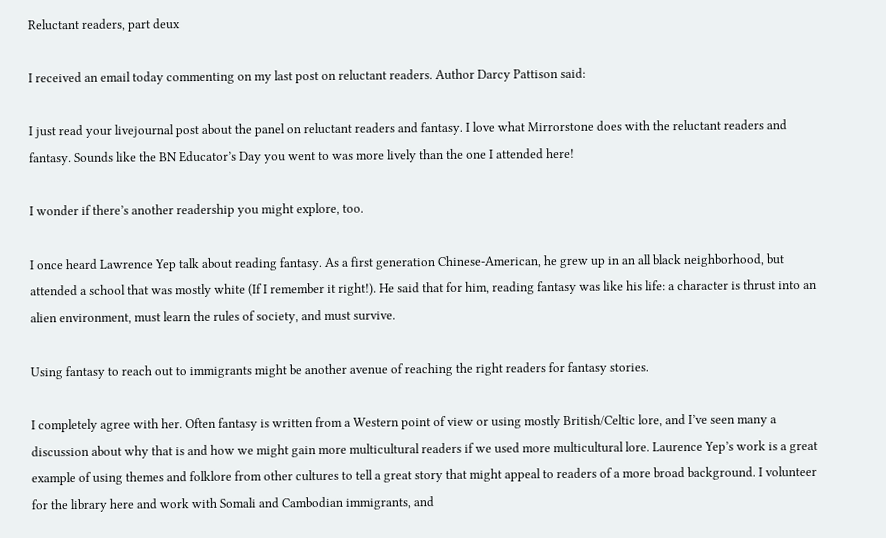Reluctant readers, part deux

I received an email today commenting on my last post on reluctant readers. Author Darcy Pattison said:

I just read your livejournal post about the panel on reluctant readers and fantasy. I love what Mirrorstone does with the reluctant readers and fantasy. Sounds like the BN Educator’s Day you went to was more lively than the one I attended here!

I wonder if there’s another readership you might explore, too.

I once heard Lawrence Yep talk about reading fantasy. As a first generation Chinese-American, he grew up in an all black neighborhood, but attended a school that was mostly white (If I remember it right!). He said that for him, reading fantasy was like his life: a character is thrust into an alien environment, must learn the rules of society, and must survive.

Using fantasy to reach out to immigrants might be another avenue of reaching the right readers for fantasy stories.

I completely agree with her. Often fantasy is written from a Western point of view or using mostly British/Celtic lore, and I’ve seen many a discussion about why that is and how we might gain more multicultural readers if we used more multicultural lore. Laurence Yep’s work is a great example of using themes and folklore from other cultures to tell a great story that might appeal to readers of a more broad background. I volunteer for the library here and work with Somali and Cambodian immigrants, and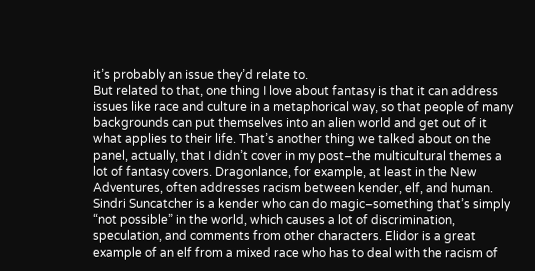it’s probably an issue they’d relate to.
But related to that, one thing I love about fantasy is that it can address issues like race and culture in a metaphorical way, so that people of many backgrounds can put themselves into an alien world and get out of it what applies to their life. That’s another thing we talked about on the panel, actually, that I didn’t cover in my post–the multicultural themes a lot of fantasy covers. Dragonlance, for example, at least in the New Adventures, often addresses racism between kender, elf, and human. Sindri Suncatcher is a kender who can do magic–something that’s simply “not possible” in the world, which causes a lot of discrimination, speculation, and comments from other characters. Elidor is a great example of an elf from a mixed race who has to deal with the racism of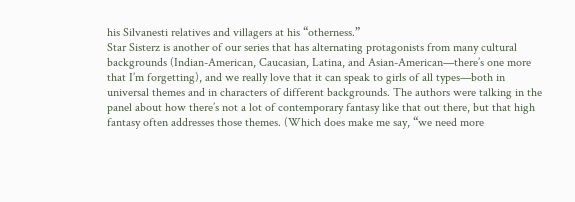his Silvanesti relatives and villagers at his “otherness.”
Star Sisterz is another of our series that has alternating protagonists from many cultural backgrounds (Indian-American, Caucasian, Latina, and Asian-American—there’s one more that I’m forgetting), and we really love that it can speak to girls of all types—both in universal themes and in characters of different backgrounds. The authors were talking in the panel about how there’s not a lot of contemporary fantasy like that out there, but that high fantasy often addresses those themes. (Which does make me say, “we need more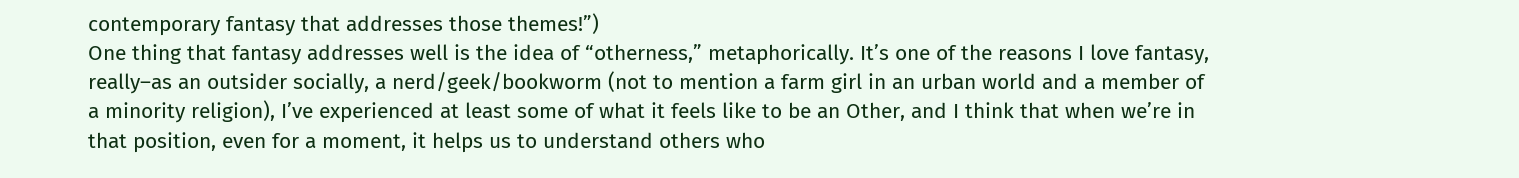contemporary fantasy that addresses those themes!”)
One thing that fantasy addresses well is the idea of “otherness,” metaphorically. It’s one of the reasons I love fantasy, really–as an outsider socially, a nerd/geek/bookworm (not to mention a farm girl in an urban world and a member of a minority religion), I’ve experienced at least some of what it feels like to be an Other, and I think that when we’re in that position, even for a moment, it helps us to understand others who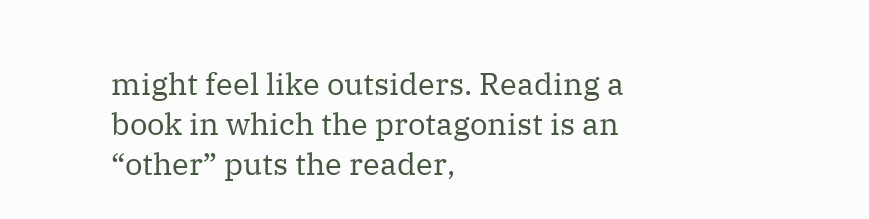might feel like outsiders. Reading a book in which the protagonist is an “other” puts the reader,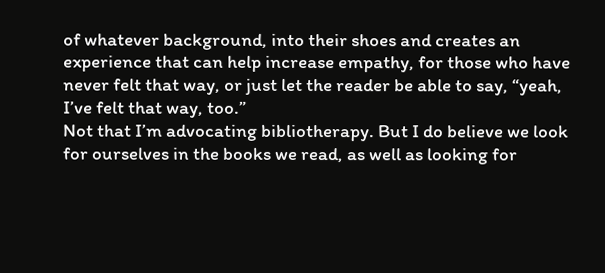of whatever background, into their shoes and creates an experience that can help increase empathy, for those who have never felt that way, or just let the reader be able to say, “yeah, I’ve felt that way, too.”
Not that I’m advocating bibliotherapy. But I do believe we look for ourselves in the books we read, as well as looking for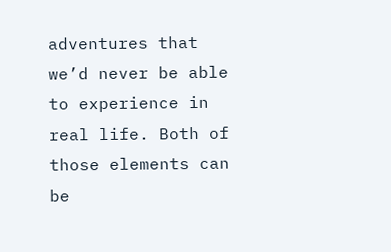adventures that we’d never be able to experience in real life. Both of those elements can be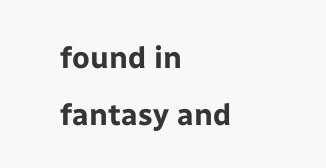found in fantasy and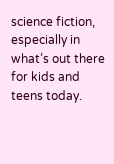science fiction, especially in what’s out there for kids and teens today.